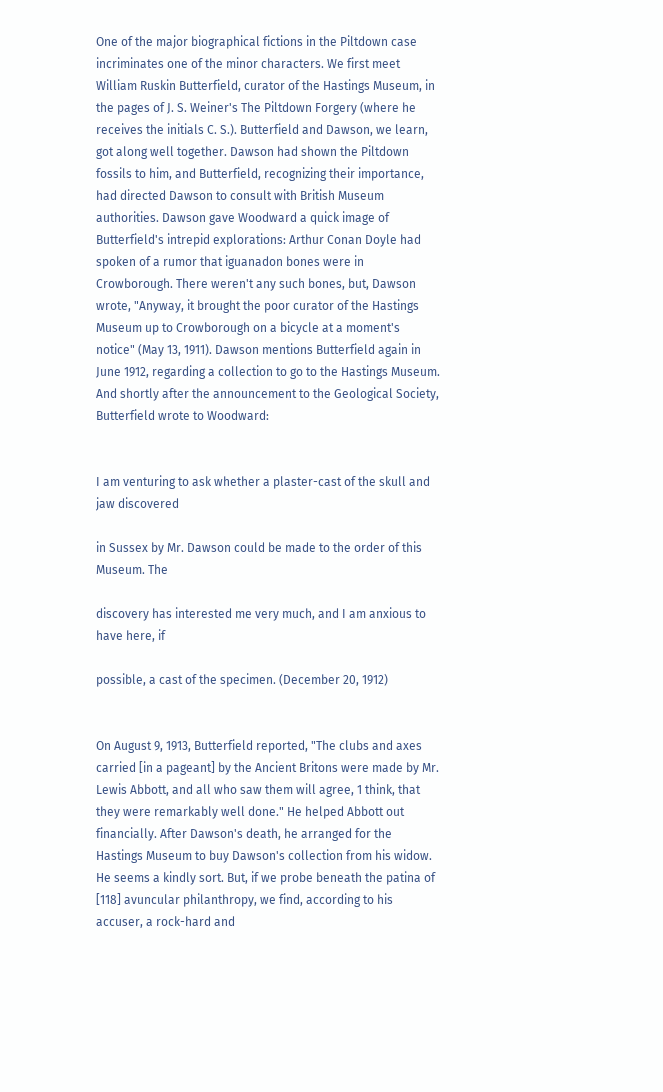One of the major biographical fictions in the Piltdown case incriminates one of the minor characters. We first meet William Ruskin Butterfield, curator of the Hastings Museum, in the pages of J. S. Weiner's The Piltdown Forgery (where he receives the initials C. S.). Butterfield and Dawson, we learn, got along well together. Dawson had shown the Piltdown fossils to him, and Butterfield, recognizing their importance, had directed Dawson to consult with British Museum authorities. Dawson gave Woodward a quick image of Butterfield's intrepid explorations: Arthur Conan Doyle had spoken of a rumor that iguanadon bones were in Crowborough. There weren't any such bones, but, Dawson wrote, "Anyway, it brought the poor curator of the Hastings Museum up to Crowborough on a bicycle at a moment's notice" (May 13, 1911). Dawson mentions Butterfield again in June 1912, regarding a collection to go to the Hastings Museum. And shortly after the announcement to the Geological Society, Butterfield wrote to Woodward:


I am venturing to ask whether a plaster-cast of the skull and jaw discovered

in Sussex by Mr. Dawson could be made to the order of this Museum. The

discovery has interested me very much, and I am anxious to have here, if

possible, a cast of the specimen. (December 20, 1912)


On August 9, 1913, Butterfield reported, "The clubs and axes carried [in a pageant] by the Ancient Britons were made by Mr. Lewis Abbott, and all who saw them will agree, 1 think, that they were remarkably well done." He helped Abbott out financially. After Dawson's death, he arranged for the Hastings Museum to buy Dawson's collection from his widow. He seems a kindly sort. But, if we probe beneath the patina of [118] avuncular philanthropy, we find, according to his accuser, a rock-hard and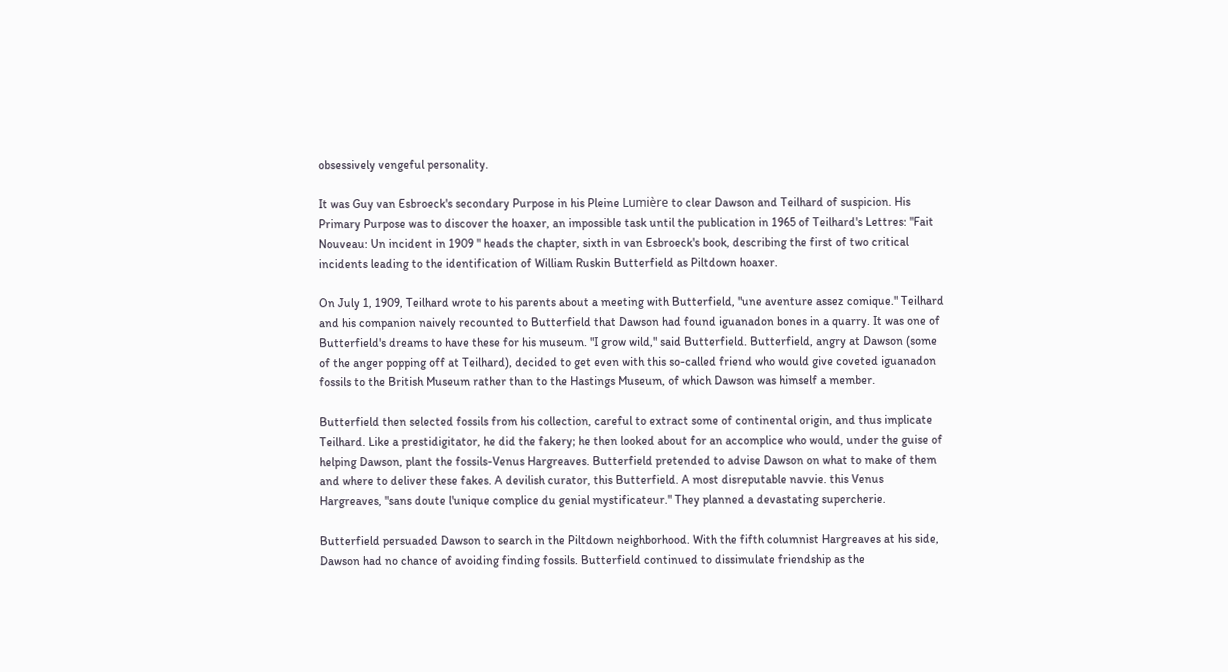obsessively vengeful personality.

It was Guy van Esbroeck's secondary Purpose in his Pleine Lumière to clear Dawson and Teilhard of suspicion. His Primary Purpose was to discover the hoaxer, an impossible task until the publication in 1965 of Teilhard's Lettres: "Fait Nouveau: Un incident in 1909 " heads the chapter, sixth in van Esbroeck's book, describing the first of two critical incidents leading to the identification of William Ruskin Butterfield as Piltdown hoaxer.

On July 1, 1909, Teilhard wrote to his parents about a meeting with Butterfield, "une aventure assez comique." Teilhard and his companion naively recounted to Butterfield that Dawson had found iguanadon bones in a quarry. It was one of Butterfield's dreams to have these for his museum. "I grow wild," said Butterfield. Butterfield, angry at Dawson (some of the anger popping off at Teilhard), decided to get even with this so-called friend who would give coveted iguanadon fossils to the British Museum rather than to the Hastings Museum, of which Dawson was himself a member.

Butterfield then selected fossils from his collection, careful to extract some of continental origin, and thus implicate Teilhard. Like a prestidigitator, he did the fakery; he then looked about for an accomplice who would, under the guise of helping Dawson, plant the fossils-Venus Hargreaves. Butterfield pretended to advise Dawson on what to make of them and where to deliver these fakes. A devilish curator, this Butterfield. A most disreputable navvie. this Venus Hargreaves, "sans doute l'unique complice du genial mystificateur." They planned a devastating supercherie.

Butterfield persuaded Dawson to search in the Piltdown neighborhood. With the fifth columnist Hargreaves at his side, Dawson had no chance of avoiding finding fossils. Butterfield continued to dissimulate friendship as the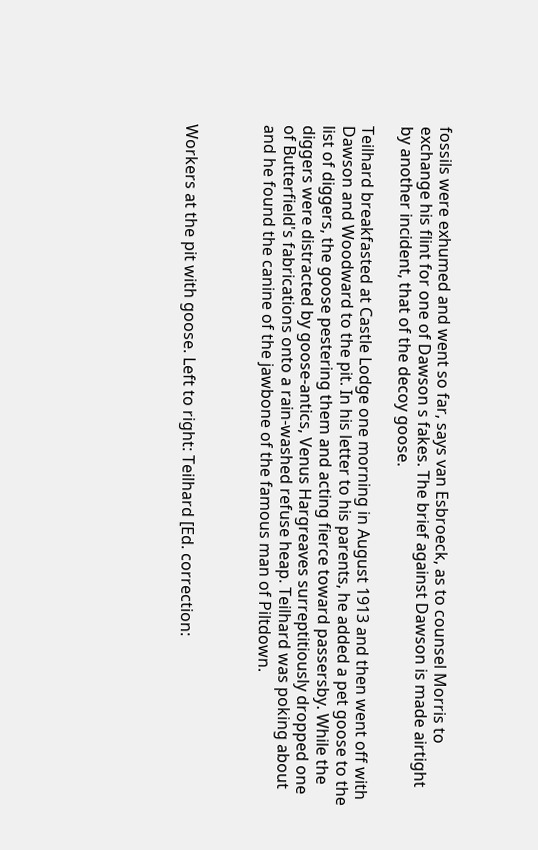fossils were exhumed and went so far, says van Esbroeck, as to counsel Morris to exchange his flint for one of Dawson s fakes. The brief against Dawson is made airtight by another incident, that of the decoy goose.

Teilhard breakfasted at Castle Lodge one morning in August 1913 and then went off with Dawson and Woodward to the pit. In his letter to his parents, he added a pet goose to the list of diggers, the goose pestering them and acting fierce toward passersby. While the diggers were distracted by goose-antics, Venus Hargreaves surreptitiously dropped one of Butterfield's fabrications onto a rain-washed refuse heap. Teilhard was poking about and he found the canine of the jawbone of the famous man of Piltdown.



Workers at the pit with goose. Left to right: Teilhard [Ed. correction: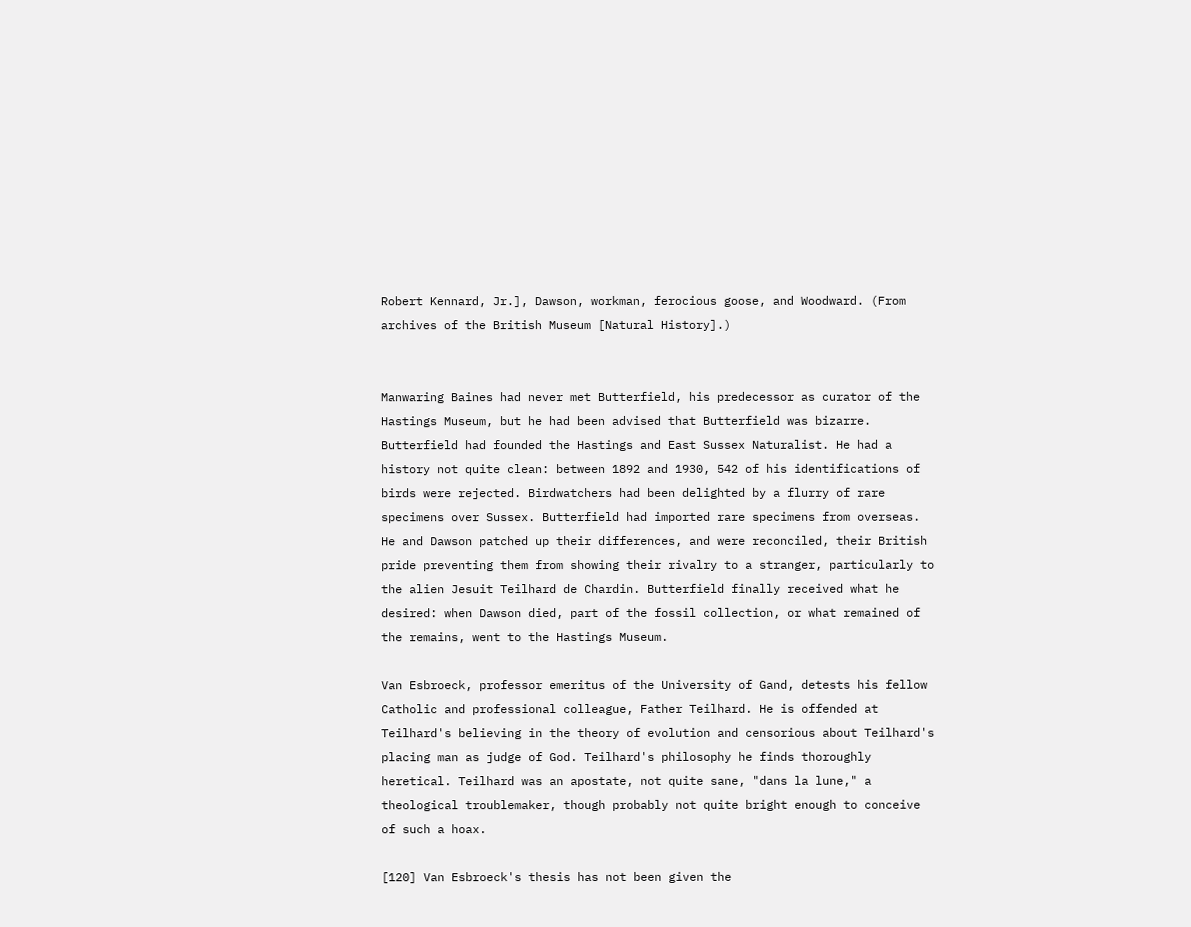Robert Kennard, Jr.], Dawson, workman, ferocious goose, and Woodward. (From archives of the British Museum [Natural History].)


Manwaring Baines had never met Butterfield, his predecessor as curator of the Hastings Museum, but he had been advised that Butterfield was bizarre. Butterfield had founded the Hastings and East Sussex Naturalist. He had a history not quite clean: between 1892 and 1930, 542 of his identifications of birds were rejected. Birdwatchers had been delighted by a flurry of rare specimens over Sussex. Butterfield had imported rare specimens from overseas. He and Dawson patched up their differences, and were reconciled, their British pride preventing them from showing their rivalry to a stranger, particularly to the alien Jesuit Teilhard de Chardin. Butterfield finally received what he desired: when Dawson died, part of the fossil collection, or what remained of the remains, went to the Hastings Museum.

Van Esbroeck, professor emeritus of the University of Gand, detests his fellow Catholic and professional colleague, Father Teilhard. He is offended at Teilhard's believing in the theory of evolution and censorious about Teilhard's placing man as judge of God. Teilhard's philosophy he finds thoroughly heretical. Teilhard was an apostate, not quite sane, "dans la lune," a theological troublemaker, though probably not quite bright enough to conceive of such a hoax.

[120] Van Esbroeck's thesis has not been given the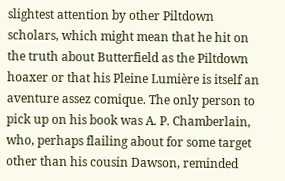slightest attention by other Piltdown scholars, which might mean that he hit on the truth about Butterfield as the Piltdown hoaxer or that his Pleine Lumière is itself an aventure assez comique. The only person to pick up on his book was A. P. Chamberlain, who, perhaps flailing about for some target other than his cousin Dawson, reminded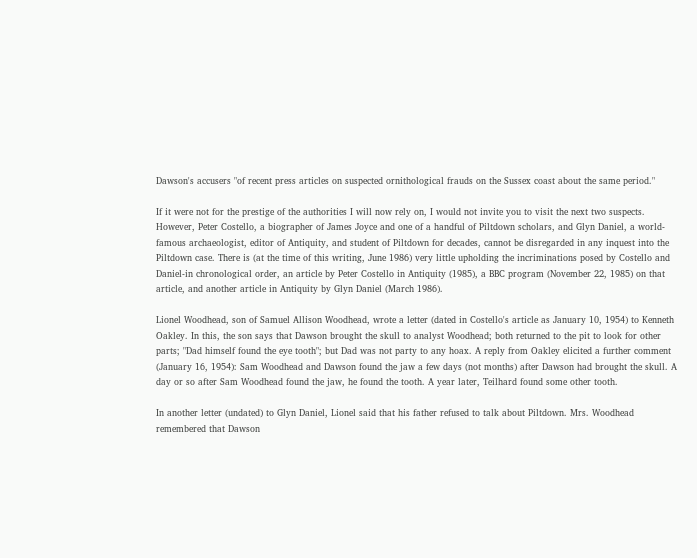Dawson's accusers "of recent press articles on suspected ornithological frauds on the Sussex coast about the same period."

If it were not for the prestige of the authorities I will now rely on, I would not invite you to visit the next two suspects. However, Peter Costello, a biographer of James Joyce and one of a handful of Piltdown scholars, and Glyn Daniel, a world-famous archaeologist, editor of Antiquity, and student of Piltdown for decades, cannot be disregarded in any inquest into the Piltdown case. There is (at the time of this writing, June 1986) very little upholding the incriminations posed by Costello and Daniel-in chronological order, an article by Peter Costello in Antiquity (1985), a BBC program (November 22, 1985) on that article, and another article in Antiquity by Glyn Daniel (March 1986).

Lionel Woodhead, son of Samuel Allison Woodhead, wrote a letter (dated in Costello's article as January 10, 1954) to Kenneth Oakley. In this, the son says that Dawson brought the skull to analyst Woodhead; both returned to the pit to look for other parts; "Dad himself found the eye tooth"; but Dad was not party to any hoax. A reply from Oakley elicited a further comment (January 16, 1954): Sam Woodhead and Dawson found the jaw a few days (not months) after Dawson had brought the skull. A day or so after Sam Woodhead found the jaw, he found the tooth. A year later, Teilhard found some other tooth.

In another letter (undated) to Glyn Daniel, Lionel said that his father refused to talk about Piltdown. Mrs. Woodhead remembered that Dawson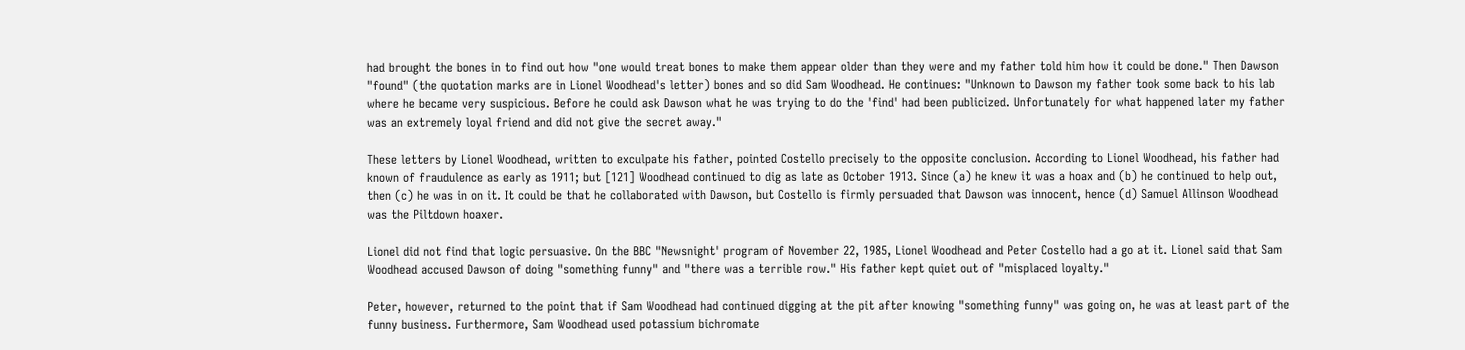had brought the bones in to find out how "one would treat bones to make them appear older than they were and my father told him how it could be done." Then Dawson "found" (the quotation marks are in Lionel Woodhead's letter) bones and so did Sam Woodhead. He continues: "Unknown to Dawson my father took some back to his lab where he became very suspicious. Before he could ask Dawson what he was trying to do the 'find' had been publicized. Unfortunately for what happened later my father was an extremely loyal friend and did not give the secret away."

These letters by Lionel Woodhead, written to exculpate his father, pointed Costello precisely to the opposite conclusion. According to Lionel Woodhead, his father had known of fraudulence as early as 1911; but [121] Woodhead continued to dig as late as October 1913. Since (a) he knew it was a hoax and (b) he continued to help out, then (c) he was in on it. It could be that he collaborated with Dawson, but Costello is firmly persuaded that Dawson was innocent, hence (d) Samuel Allinson Woodhead was the Piltdown hoaxer.

Lionel did not find that logic persuasive. On the BBC "Newsnight' program of November 22, 1985, Lionel Woodhead and Peter Costello had a go at it. Lionel said that Sam Woodhead accused Dawson of doing "something funny" and "there was a terrible row." His father kept quiet out of "misplaced loyalty."

Peter, however, returned to the point that if Sam Woodhead had continued digging at the pit after knowing "something funny" was going on, he was at least part of the funny business. Furthermore, Sam Woodhead used potassium bichromate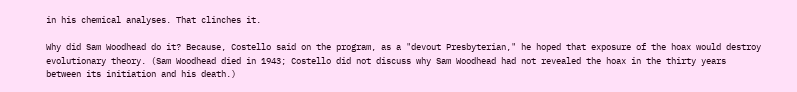in his chemical analyses. That clinches it.

Why did Sam Woodhead do it? Because, Costello said on the program, as a "devout Presbyterian," he hoped that exposure of the hoax would destroy evolutionary theory. (Sam Woodhead died in 1943; Costello did not discuss why Sam Woodhead had not revealed the hoax in the thirty years between its initiation and his death.)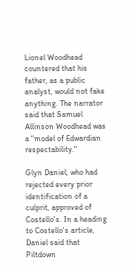Lionel Woodhead countered that his father, as a public analyst, would not fake anything. The narrator said that Samuel Allinson Woodhead was a "model of Edwardian respectability."

Glyn Daniel, who had rejected every prior identification of a culprit, approved of Costello's. In a heading to Costello's article, Daniel said that Piltdown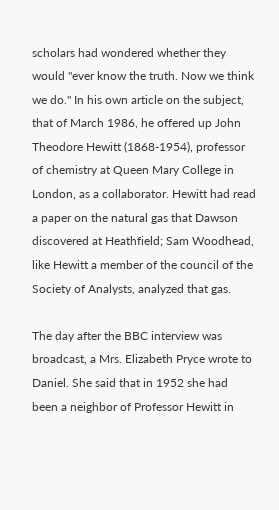scholars had wondered whether they would "ever know the truth. Now we think we do." In his own article on the subject, that of March 1986, he offered up John Theodore Hewitt (1868-1954), professor of chemistry at Queen Mary College in London, as a collaborator. Hewitt had read a paper on the natural gas that Dawson discovered at Heathfield; Sam Woodhead, like Hewitt a member of the council of the Society of Analysts, analyzed that gas.

The day after the BBC interview was broadcast, a Mrs. Elizabeth Pryce wrote to Daniel. She said that in 1952 she had been a neighbor of Professor Hewitt in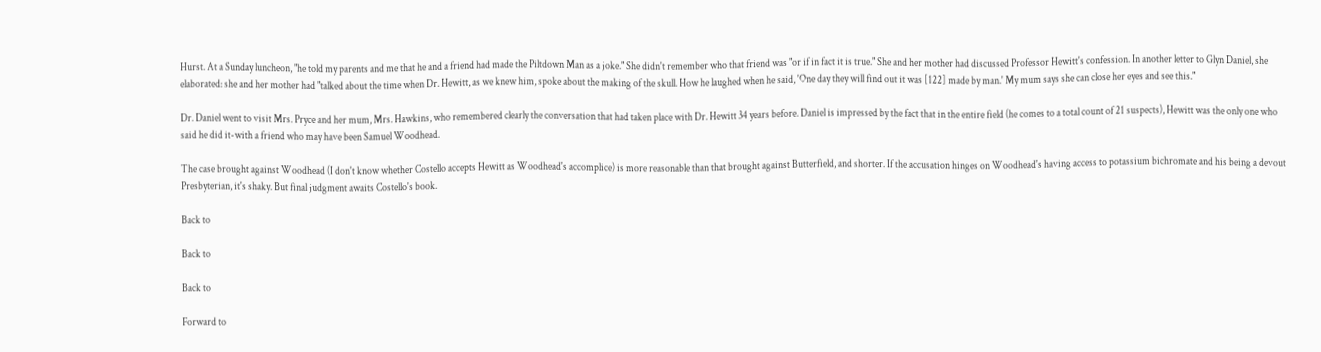Hurst. At a Sunday luncheon, "he told my parents and me that he and a friend had made the Piltdown Man as a joke." She didn't remember who that friend was "or if in fact it is true." She and her mother had discussed Professor Hewitt's confession. In another letter to Glyn Daniel, she elaborated: she and her mother had "talked about the time when Dr. Hewitt, as we knew him, spoke about the making of the skull. How he laughed when he said, 'One day they will find out it was [122] made by man.' My mum says she can close her eyes and see this."

Dr. Daniel went to visit Mrs. Pryce and her mum, Mrs. Hawkins, who remembered clearly the conversation that had taken place with Dr. Hewitt 34 years before. Daniel is impressed by the fact that in the entire field (he comes to a total count of 21 suspects), Hewitt was the only one who said he did it-with a friend who may have been Samuel Woodhead.

The case brought against Woodhead (I don't know whether Costello accepts Hewitt as Woodhead's accomplice) is more reasonable than that brought against Butterfield, and shorter. If the accusation hinges on Woodhead's having access to potassium bichromate and his being a devout Presbyterian, it's shaky. But final judgment awaits Costello's book.

Back to

Back to

Back to

Forward to